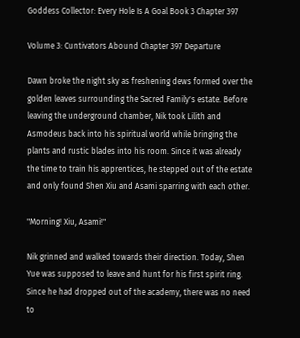Goddess Collector: Every Hole Is A Goal Book 3 Chapter 397

Volume 3: Cuntivators Abound Chapter 397 Departure

Dawn broke the night sky as freshening dews formed over the golden leaves surrounding the Sacred Family's estate. Before leaving the underground chamber, Nik took Lilith and Asmodeus back into his spiritual world while bringing the plants and rustic blades into his room. Since it was already the time to train his apprentices, he stepped out of the estate and only found Shen Xiu and Asami sparring with each other.

"Morning! Xiu, Asami!"

Nik grinned and walked towards their direction. Today, Shen Yue was supposed to leave and hunt for his first spirit ring. Since he had dropped out of the academy, there was no need to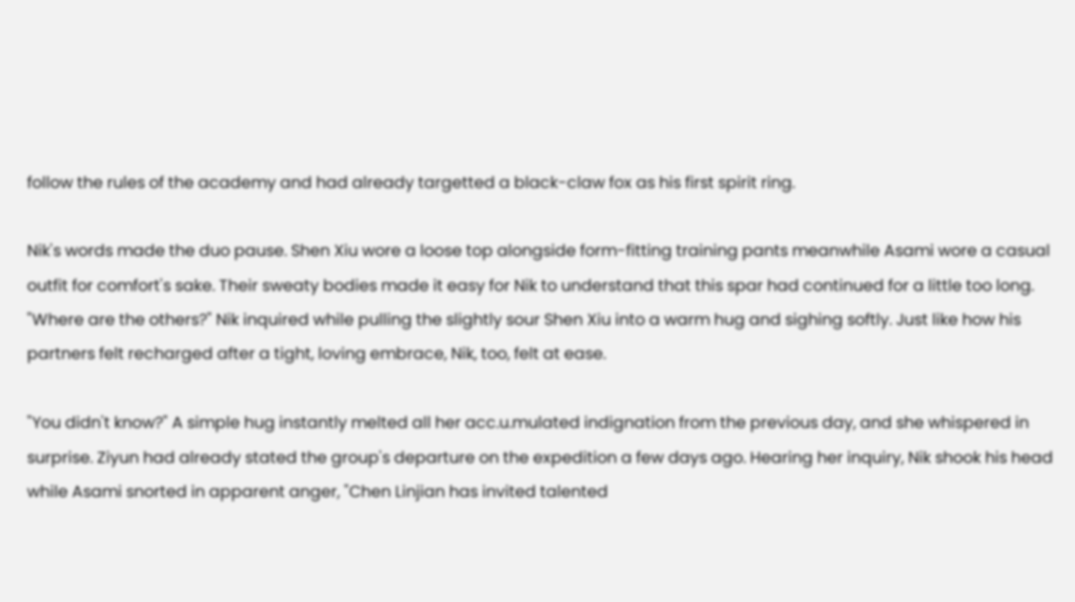follow the rules of the academy and had already targetted a black-claw fox as his first spirit ring.

Nik's words made the duo pause. Shen Xiu wore a loose top alongside form-fitting training pants meanwhile Asami wore a casual outfit for comfort's sake. Their sweaty bodies made it easy for Nik to understand that this spar had continued for a little too long. "Where are the others?" Nik inquired while pulling the slightly sour Shen Xiu into a warm hug and sighing softly. Just like how his partners felt recharged after a tight, loving embrace, Nik, too, felt at ease.

"You didn't know?" A simple hug instantly melted all her acc.u.mulated indignation from the previous day, and she whispered in surprise. Ziyun had already stated the group's departure on the expedition a few days ago. Hearing her inquiry, Nik shook his head while Asami snorted in apparent anger, "Chen Linjian has invited talented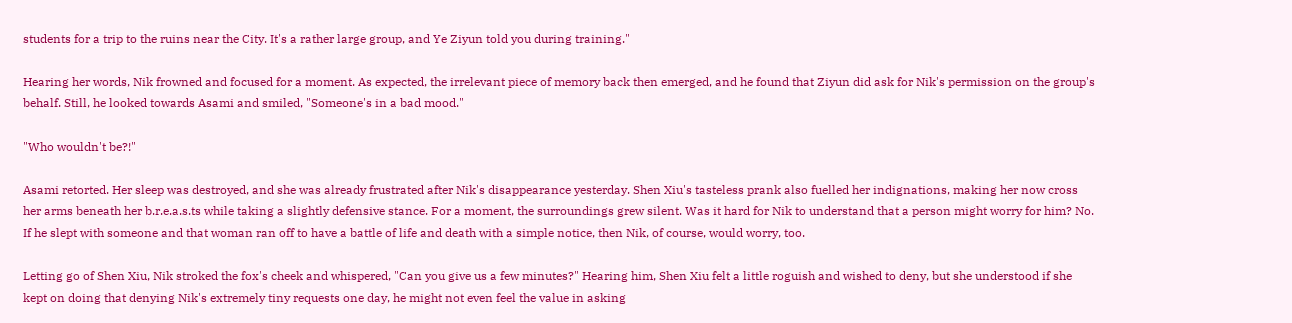students for a trip to the ruins near the City. It's a rather large group, and Ye Ziyun told you during training."

Hearing her words, Nik frowned and focused for a moment. As expected, the irrelevant piece of memory back then emerged, and he found that Ziyun did ask for Nik's permission on the group's behalf. Still, he looked towards Asami and smiled, "Someone's in a bad mood."

"Who wouldn't be?!"

Asami retorted. Her sleep was destroyed, and she was already frustrated after Nik's disappearance yesterday. Shen Xiu's tasteless prank also fuelled her indignations, making her now cross her arms beneath her b.r.e.a.s.ts while taking a slightly defensive stance. For a moment, the surroundings grew silent. Was it hard for Nik to understand that a person might worry for him? No. If he slept with someone and that woman ran off to have a battle of life and death with a simple notice, then Nik, of course, would worry, too.

Letting go of Shen Xiu, Nik stroked the fox's cheek and whispered, "Can you give us a few minutes?" Hearing him, Shen Xiu felt a little roguish and wished to deny, but she understood if she kept on doing that denying Nik's extremely tiny requests one day, he might not even feel the value in asking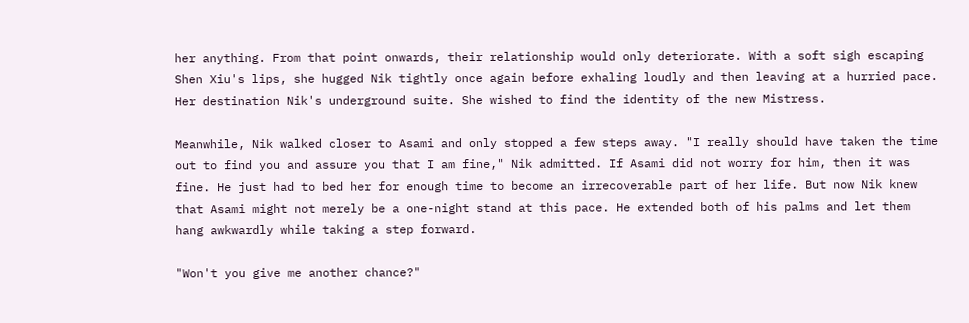her anything. From that point onwards, their relationship would only deteriorate. With a soft sigh escaping Shen Xiu's lips, she hugged Nik tightly once again before exhaling loudly and then leaving at a hurried pace. Her destination Nik's underground suite. She wished to find the identity of the new Mistress.

Meanwhile, Nik walked closer to Asami and only stopped a few steps away. "I really should have taken the time out to find you and assure you that I am fine," Nik admitted. If Asami did not worry for him, then it was fine. He just had to bed her for enough time to become an irrecoverable part of her life. But now Nik knew that Asami might not merely be a one-night stand at this pace. He extended both of his palms and let them hang awkwardly while taking a step forward.

"Won't you give me another chance?"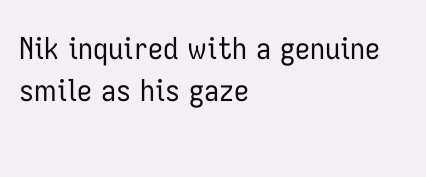Nik inquired with a genuine smile as his gaze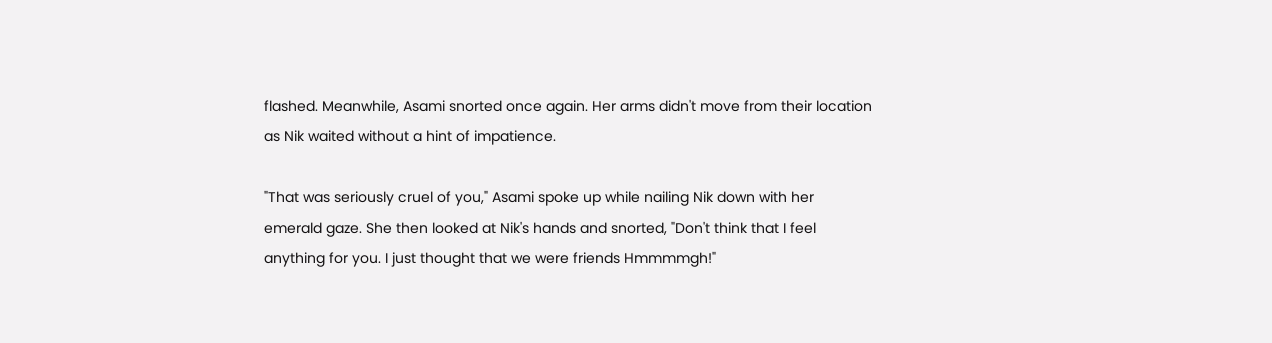flashed. Meanwhile, Asami snorted once again. Her arms didn't move from their location as Nik waited without a hint of impatience.

"That was seriously cruel of you," Asami spoke up while nailing Nik down with her emerald gaze. She then looked at Nik's hands and snorted, "Don't think that I feel anything for you. I just thought that we were friends Hmmmmgh!"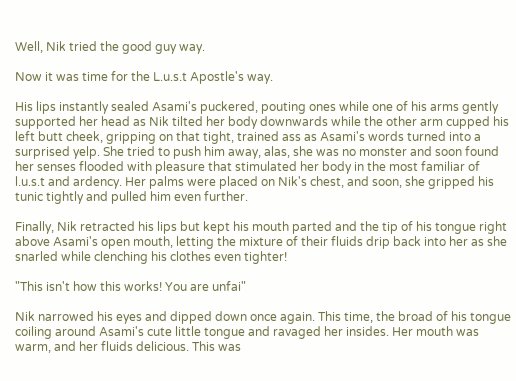Well, Nik tried the good guy way.

Now it was time for the L.u.s.t Apostle's way.

His lips instantly sealed Asami's puckered, pouting ones while one of his arms gently supported her head as Nik tilted her body downwards while the other arm cupped his left butt cheek, gripping on that tight, trained ass as Asami's words turned into a surprised yelp. She tried to push him away, alas, she was no monster and soon found her senses flooded with pleasure that stimulated her body in the most familiar of l.u.s.t and ardency. Her palms were placed on Nik's chest, and soon, she gripped his tunic tightly and pulled him even further.

Finally, Nik retracted his lips but kept his mouth parted and the tip of his tongue right above Asami's open mouth, letting the mixture of their fluids drip back into her as she snarled while clenching his clothes even tighter!

"This isn't how this works! You are unfai"

Nik narrowed his eyes and dipped down once again. This time, the broad of his tongue coiling around Asami's cute little tongue and ravaged her insides. Her mouth was warm, and her fluids delicious. This was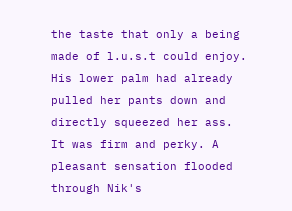the taste that only a being made of l.u.s.t could enjoy. His lower palm had already pulled her pants down and directly squeezed her ass. It was firm and perky. A pleasant sensation flooded through Nik's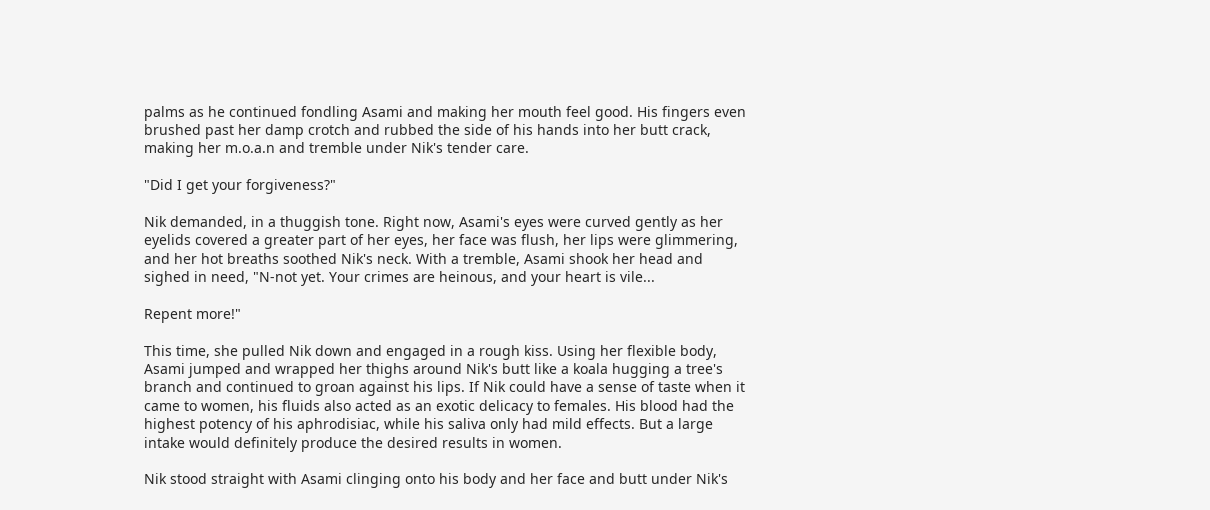palms as he continued fondling Asami and making her mouth feel good. His fingers even brushed past her damp crotch and rubbed the side of his hands into her butt crack, making her m.o.a.n and tremble under Nik's tender care.

"Did I get your forgiveness?"

Nik demanded, in a thuggish tone. Right now, Asami's eyes were curved gently as her eyelids covered a greater part of her eyes, her face was flush, her lips were glimmering, and her hot breaths soothed Nik's neck. With a tremble, Asami shook her head and sighed in need, "N-not yet. Your crimes are heinous, and your heart is vile...

Repent more!"

This time, she pulled Nik down and engaged in a rough kiss. Using her flexible body, Asami jumped and wrapped her thighs around Nik's butt like a koala hugging a tree's branch and continued to groan against his lips. If Nik could have a sense of taste when it came to women, his fluids also acted as an exotic delicacy to females. His blood had the highest potency of his aphrodisiac, while his saliva only had mild effects. But a large intake would definitely produce the desired results in women.

Nik stood straight with Asami clinging onto his body and her face and butt under Nik's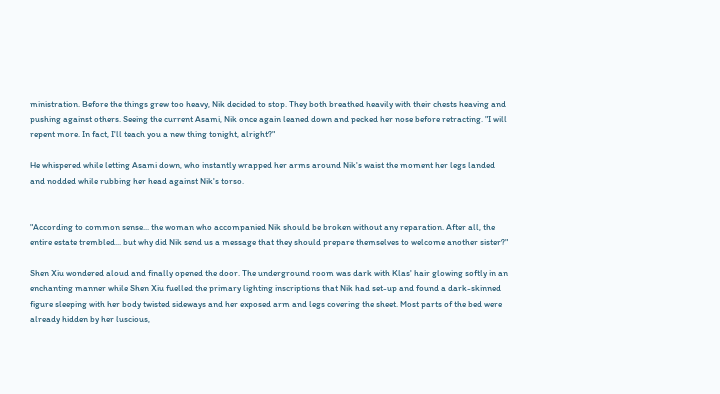ministration. Before the things grew too heavy, Nik decided to stop. They both breathed heavily with their chests heaving and pushing against others. Seeing the current Asami, Nik once again leaned down and pecked her nose before retracting. "I will repent more. In fact, I'll teach you a new thing tonight, alright?"

He whispered while letting Asami down, who instantly wrapped her arms around Nik's waist the moment her legs landed and nodded while rubbing her head against Nik's torso.


"According to common sense... the woman who accompanied Nik should be broken without any reparation. After all, the entire estate trembled... but why did Nik send us a message that they should prepare themselves to welcome another sister?"

Shen Xiu wondered aloud and finally opened the door. The underground room was dark with Klas' hair glowing softly in an enchanting manner while Shen Xiu fuelled the primary lighting inscriptions that Nik had set-up and found a dark-skinned figure sleeping with her body twisted sideways and her exposed arm and legs covering the sheet. Most parts of the bed were already hidden by her luscious,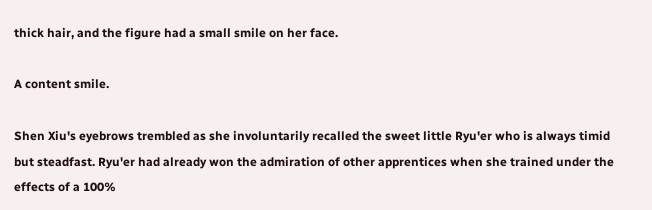thick hair, and the figure had a small smile on her face.

A content smile.

Shen Xiu's eyebrows trembled as she involuntarily recalled the sweet little Ryu'er who is always timid but steadfast. Ryu'er had already won the admiration of other apprentices when she trained under the effects of a 100%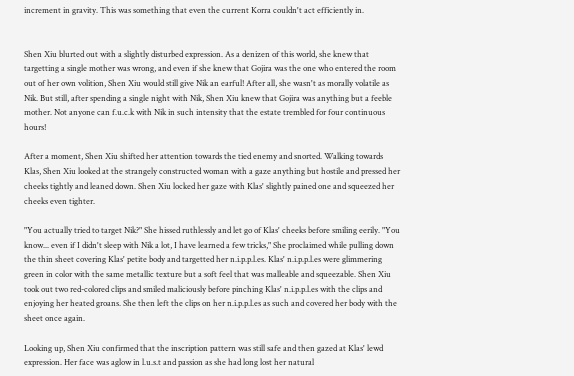increment in gravity. This was something that even the current Korra couldn't act efficiently in.


Shen Xiu blurted out with a slightly disturbed expression. As a denizen of this world, she knew that targetting a single mother was wrong, and even if she knew that Gojira was the one who entered the room out of her own volition, Shen Xiu would still give Nik an earful! After all, she wasn't as morally volatile as Nik. But still, after spending a single night with Nik, Shen Xiu knew that Gojira was anything but a feeble mother. Not anyone can f.u.c.k with Nik in such intensity that the estate trembled for four continuous hours!

After a moment, Shen Xiu shifted her attention towards the tied enemy and snorted. Walking towards Klas, Shen Xiu looked at the strangely constructed woman with a gaze anything but hostile and pressed her cheeks tightly and leaned down. Shen Xiu locked her gaze with Klas' slightly pained one and squeezed her cheeks even tighter.

"You actually tried to target Nik?" She hissed ruthlessly and let go of Klas' cheeks before smiling eerily. "You know... even if I didn't sleep with Nik a lot, I have learned a few tricks," She proclaimed while pulling down the thin sheet covering Klas' petite body and targetted her n.i.p.p.l.es. Klas' n.i.p.p.l.es were glimmering green in color with the same metallic texture but a soft feel that was malleable and squeezable. Shen Xiu took out two red-colored clips and smiled maliciously before pinching Klas' n.i.p.p.l.es with the clips and enjoying her heated groans. She then left the clips on her n.i.p.p.l.es as such and covered her body with the sheet once again.

Looking up, Shen Xiu confirmed that the inscription pattern was still safe and then gazed at Klas' lewd expression. Her face was aglow in l.u.s.t and passion as she had long lost her natural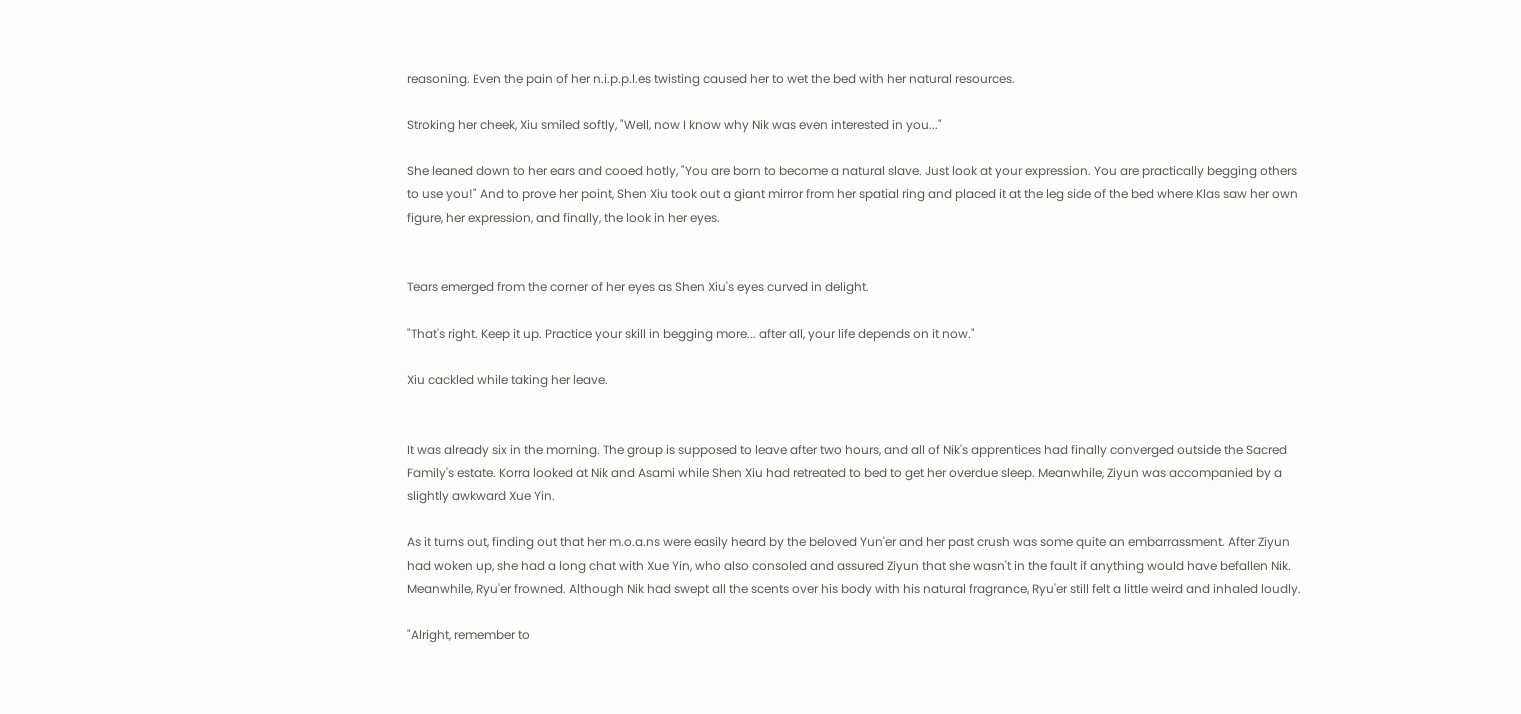reasoning. Even the pain of her n.i.p.p.l.es twisting caused her to wet the bed with her natural resources.

Stroking her cheek, Xiu smiled softly, "Well, now I know why Nik was even interested in you..."

She leaned down to her ears and cooed hotly, "You are born to become a natural slave. Just look at your expression. You are practically begging others to use you!" And to prove her point, Shen Xiu took out a giant mirror from her spatial ring and placed it at the leg side of the bed where Klas saw her own figure, her expression, and finally, the look in her eyes.


Tears emerged from the corner of her eyes as Shen Xiu's eyes curved in delight.

"That's right. Keep it up. Practice your skill in begging more... after all, your life depends on it now."

Xiu cackled while taking her leave.


It was already six in the morning. The group is supposed to leave after two hours, and all of Nik's apprentices had finally converged outside the Sacred Family's estate. Korra looked at Nik and Asami while Shen Xiu had retreated to bed to get her overdue sleep. Meanwhile, Ziyun was accompanied by a slightly awkward Xue Yin.

As it turns out, finding out that her m.o.a.ns were easily heard by the beloved Yun'er and her past crush was some quite an embarrassment. After Ziyun had woken up, she had a long chat with Xue Yin, who also consoled and assured Ziyun that she wasn't in the fault if anything would have befallen Nik. Meanwhile, Ryu'er frowned. Although Nik had swept all the scents over his body with his natural fragrance, Ryu'er still felt a little weird and inhaled loudly.

"Alright, remember to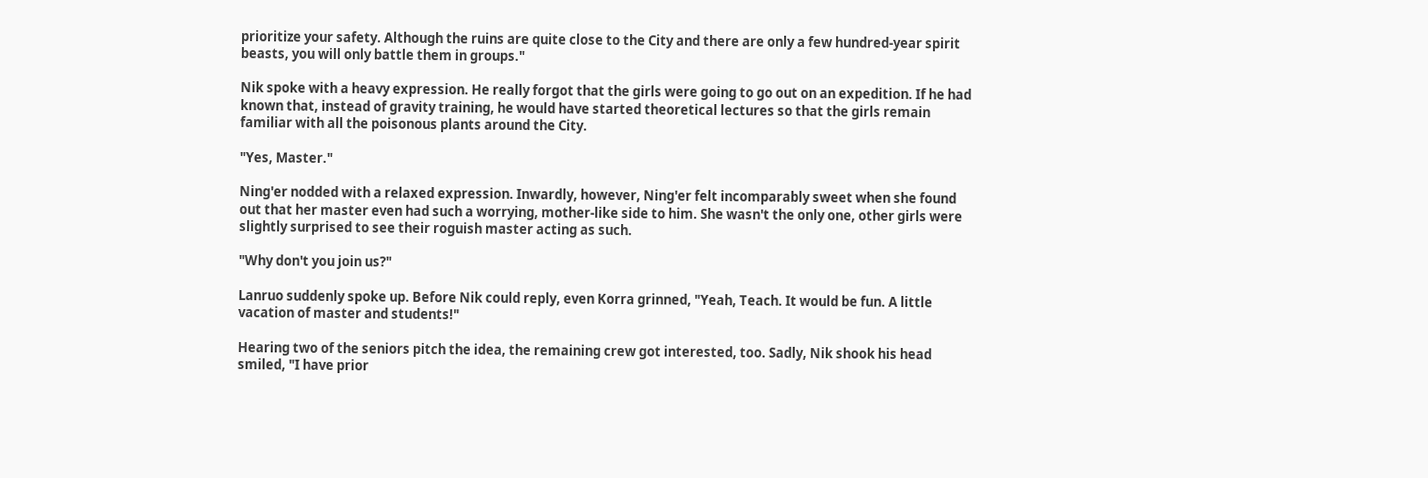prioritize your safety. Although the ruins are quite close to the City and there are only a few hundred-year spirit beasts, you will only battle them in groups."

Nik spoke with a heavy expression. He really forgot that the girls were going to go out on an expedition. If he had known that, instead of gravity training, he would have started theoretical lectures so that the girls remain familiar with all the poisonous plants around the City.

"Yes, Master."

Ning'er nodded with a relaxed expression. Inwardly, however, Ning'er felt incomparably sweet when she found out that her master even had such a worrying, mother-like side to him. She wasn't the only one, other girls were slightly surprised to see their roguish master acting as such.

"Why don't you join us?"

Lanruo suddenly spoke up. Before Nik could reply, even Korra grinned, "Yeah, Teach. It would be fun. A little vacation of master and students!"

Hearing two of the seniors pitch the idea, the remaining crew got interested, too. Sadly, Nik shook his head smiled, "I have prior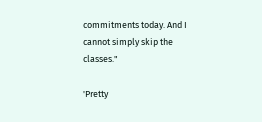commitments today. And I cannot simply skip the classes."

'Pretty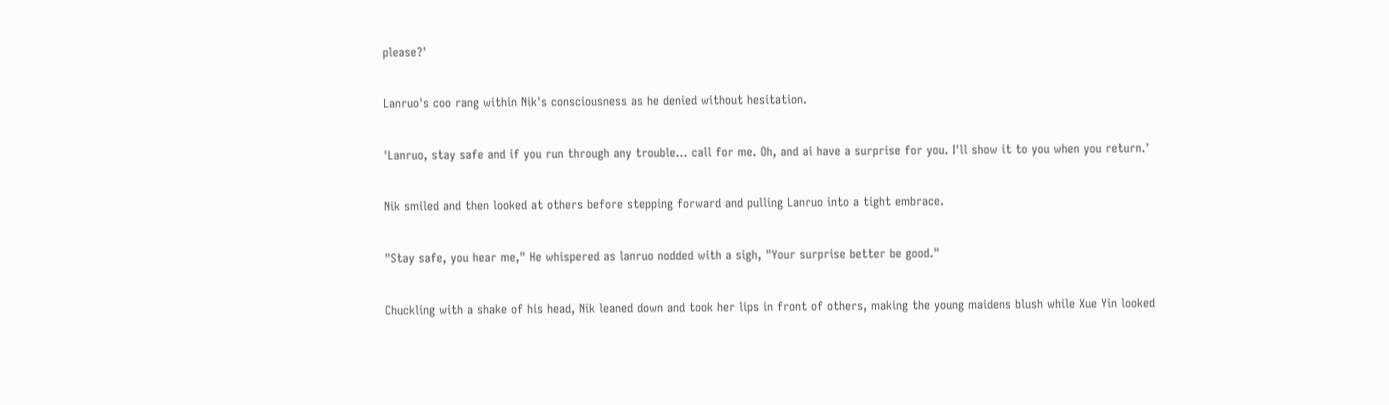please?'

Lanruo's coo rang within Nik's consciousness as he denied without hesitation.

'Lanruo, stay safe and if you run through any trouble... call for me. Oh, and ai have a surprise for you. I'll show it to you when you return.'

Nik smiled and then looked at others before stepping forward and pulling Lanruo into a tight embrace.

"Stay safe, you hear me," He whispered as lanruo nodded with a sigh, "Your surprise better be good."

Chuckling with a shake of his head, Nik leaned down and took her lips in front of others, making the young maidens blush while Xue Yin looked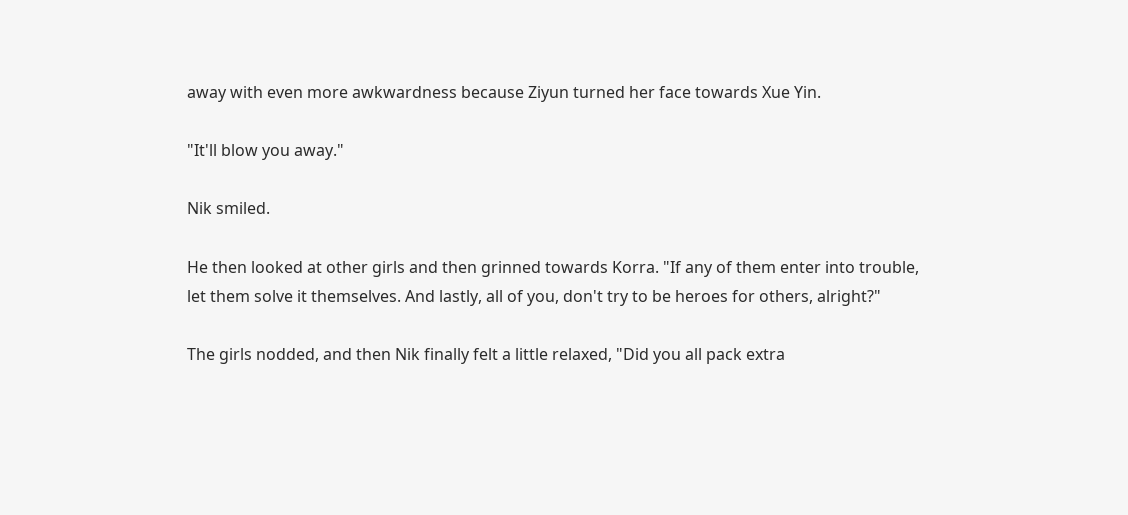away with even more awkwardness because Ziyun turned her face towards Xue Yin.

"It'll blow you away."

Nik smiled.

He then looked at other girls and then grinned towards Korra. "If any of them enter into trouble, let them solve it themselves. And lastly, all of you, don't try to be heroes for others, alright?"

The girls nodded, and then Nik finally felt a little relaxed, "Did you all pack extra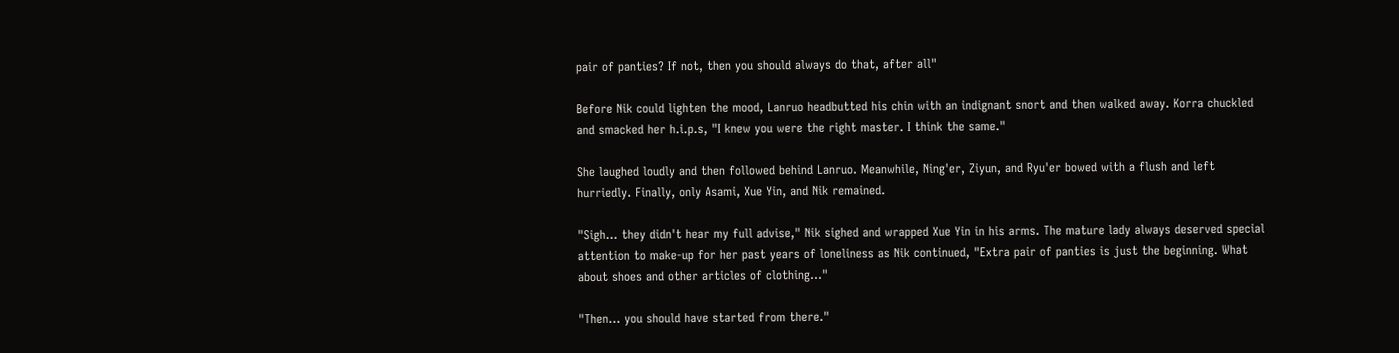pair of panties? If not, then you should always do that, after all"

Before Nik could lighten the mood, Lanruo headbutted his chin with an indignant snort and then walked away. Korra chuckled and smacked her h.i.p.s, "I knew you were the right master. I think the same."

She laughed loudly and then followed behind Lanruo. Meanwhile, Ning'er, Ziyun, and Ryu'er bowed with a flush and left hurriedly. Finally, only Asami, Xue Yin, and Nik remained.

"Sigh... they didn't hear my full advise," Nik sighed and wrapped Xue Yin in his arms. The mature lady always deserved special attention to make-up for her past years of loneliness as Nik continued, "Extra pair of panties is just the beginning. What about shoes and other articles of clothing..."

"Then... you should have started from there."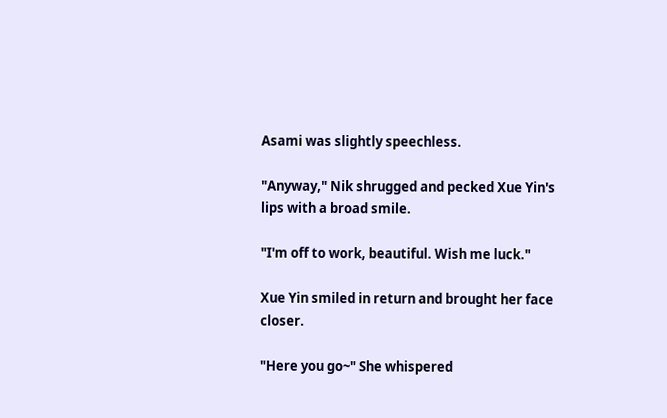Asami was slightly speechless.

"Anyway," Nik shrugged and pecked Xue Yin's lips with a broad smile.

"I'm off to work, beautiful. Wish me luck."

Xue Yin smiled in return and brought her face closer.

"Here you go~" She whispered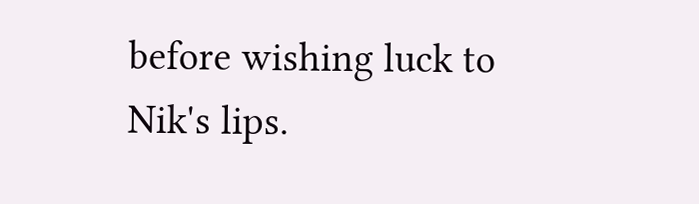before wishing luck to Nik's lips.